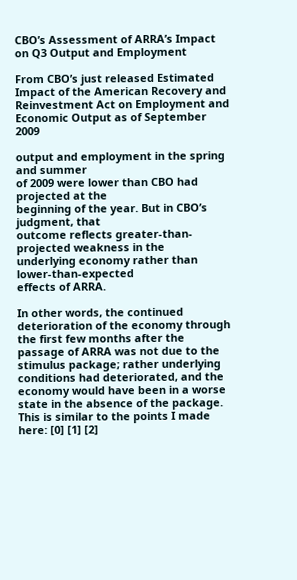CBO’s Assessment of ARRA’s Impact on Q3 Output and Employment

From CBO’s just released Estimated Impact of the American Recovery and Reinvestment Act on Employment and Economic Output as of September 2009

output and employment in the spring and summer
of 2009 were lower than CBO had projected at the
beginning of the year. But in CBO’s judgment, that
outcome reflects greater-than-projected weakness in the
underlying economy rather than lower-than-expected
effects of ARRA.

In other words, the continued deterioration of the economy through the first few months after the passage of ARRA was not due to the stimulus package; rather underlying conditions had deteriorated, and the economy would have been in a worse state in the absence of the package. This is similar to the points I made here: [0] [1] [2]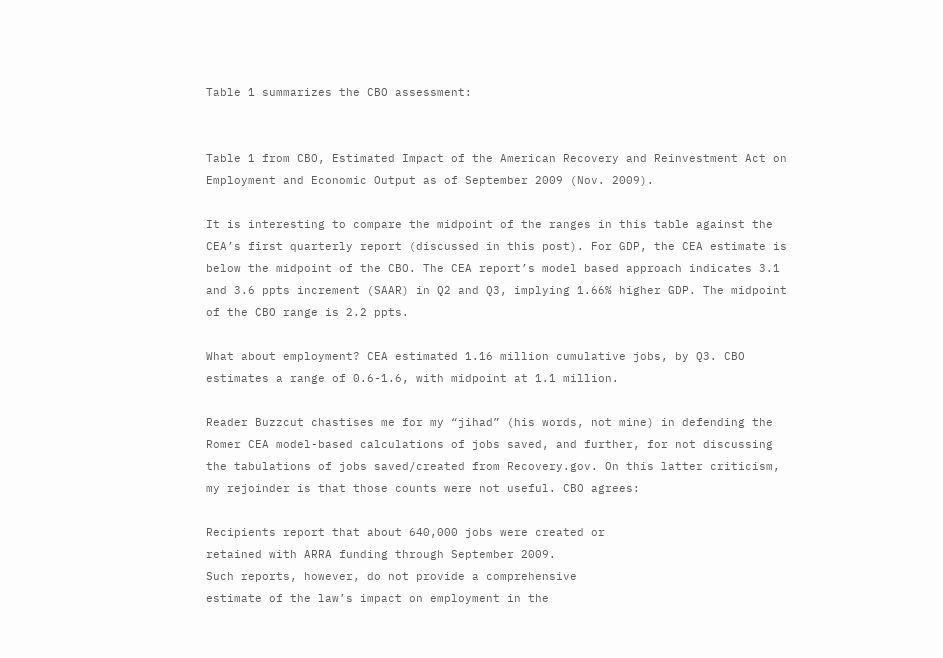Table 1 summarizes the CBO assessment:


Table 1 from CBO, Estimated Impact of the American Recovery and Reinvestment Act on Employment and Economic Output as of September 2009 (Nov. 2009).

It is interesting to compare the midpoint of the ranges in this table against the CEA’s first quarterly report (discussed in this post). For GDP, the CEA estimate is below the midpoint of the CBO. The CEA report’s model based approach indicates 3.1 and 3.6 ppts increment (SAAR) in Q2 and Q3, implying 1.66% higher GDP. The midpoint of the CBO range is 2.2 ppts.

What about employment? CEA estimated 1.16 million cumulative jobs, by Q3. CBO estimates a range of 0.6-1.6, with midpoint at 1.1 million.

Reader Buzzcut chastises me for my “jihad” (his words, not mine) in defending the Romer CEA model-based calculations of jobs saved, and further, for not discussing the tabulations of jobs saved/created from Recovery.gov. On this latter criticism, my rejoinder is that those counts were not useful. CBO agrees:

Recipients report that about 640,000 jobs were created or
retained with ARRA funding through September 2009.
Such reports, however, do not provide a comprehensive
estimate of the law’s impact on employment in the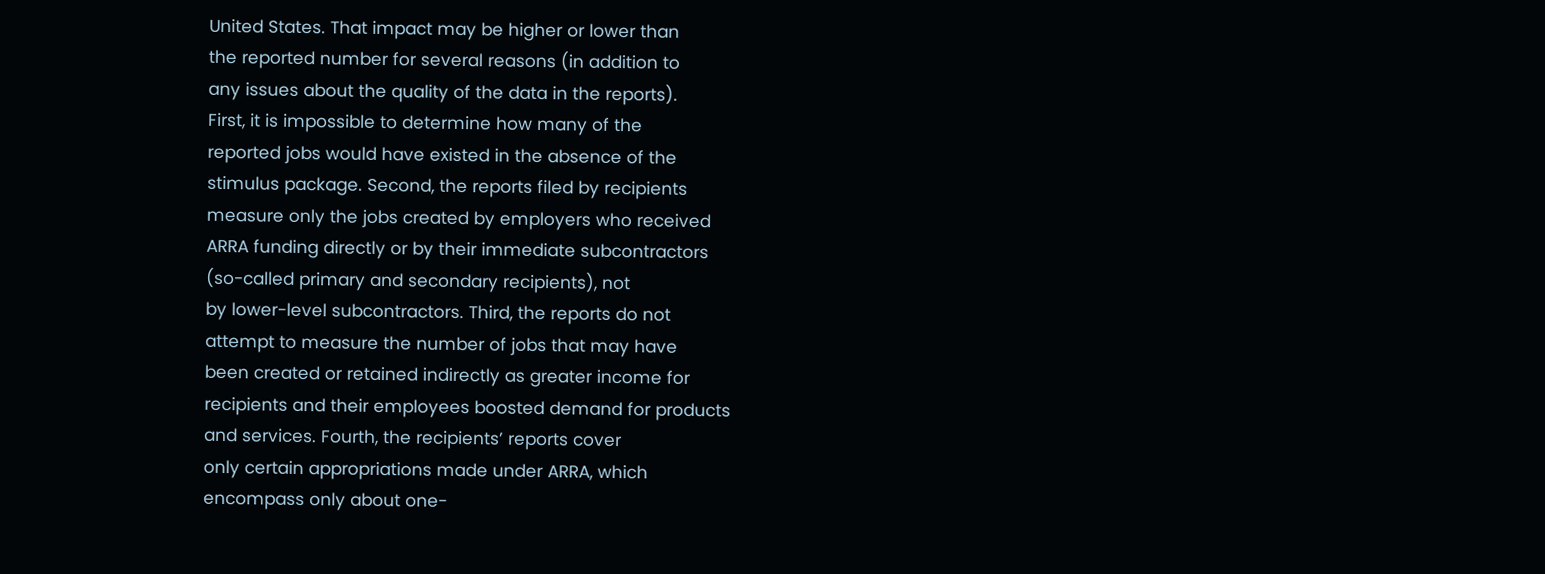United States. That impact may be higher or lower than
the reported number for several reasons (in addition to
any issues about the quality of the data in the reports).
First, it is impossible to determine how many of the
reported jobs would have existed in the absence of the
stimulus package. Second, the reports filed by recipients
measure only the jobs created by employers who received
ARRA funding directly or by their immediate subcontractors
(so-called primary and secondary recipients), not
by lower-level subcontractors. Third, the reports do not
attempt to measure the number of jobs that may have
been created or retained indirectly as greater income for
recipients and their employees boosted demand for products
and services. Fourth, the recipients’ reports cover
only certain appropriations made under ARRA, which
encompass only about one-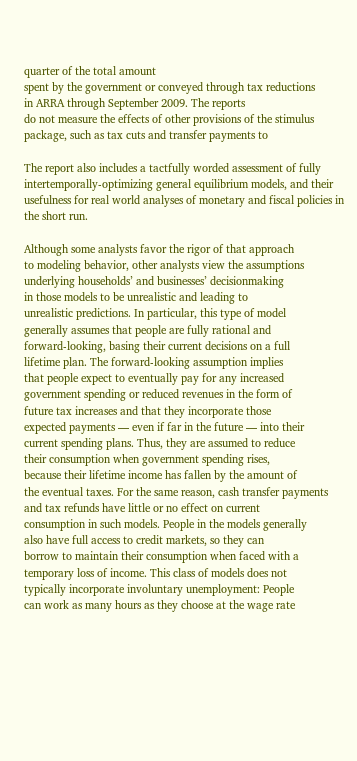quarter of the total amount
spent by the government or conveyed through tax reductions
in ARRA through September 2009. The reports
do not measure the effects of other provisions of the stimulus
package, such as tax cuts and transfer payments to

The report also includes a tactfully worded assessment of fully intertemporally-optimizing general equilibrium models, and their usefulness for real world analyses of monetary and fiscal policies in the short run.

Although some analysts favor the rigor of that approach
to modeling behavior, other analysts view the assumptions
underlying households’ and businesses’ decisionmaking
in those models to be unrealistic and leading to
unrealistic predictions. In particular, this type of model
generally assumes that people are fully rational and
forward-looking, basing their current decisions on a full
lifetime plan. The forward-looking assumption implies
that people expect to eventually pay for any increased
government spending or reduced revenues in the form of
future tax increases and that they incorporate those
expected payments — even if far in the future — into their
current spending plans. Thus, they are assumed to reduce
their consumption when government spending rises,
because their lifetime income has fallen by the amount of
the eventual taxes. For the same reason, cash transfer payments
and tax refunds have little or no effect on current
consumption in such models. People in the models generally
also have full access to credit markets, so they can
borrow to maintain their consumption when faced with a
temporary loss of income. This class of models does not
typically incorporate involuntary unemployment: People
can work as many hours as they choose at the wage rate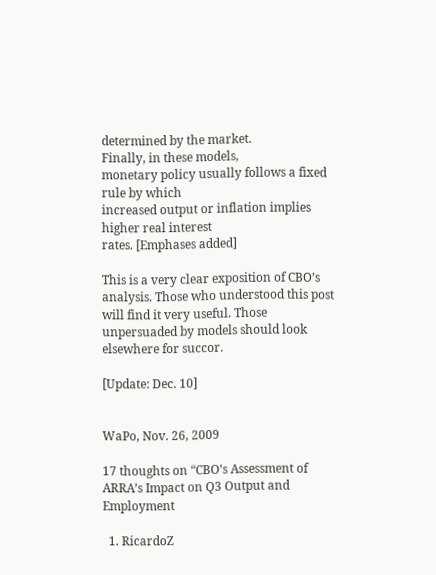determined by the market.
Finally, in these models,
monetary policy usually follows a fixed rule by which
increased output or inflation implies higher real interest
rates. [Emphases added]

This is a very clear exposition of CBO’s analysis. Those who understood this post will find it very useful. Those unpersuaded by models should look elsewhere for succor.

[Update: Dec. 10]


WaPo, Nov. 26, 2009

17 thoughts on “CBO’s Assessment of ARRA’s Impact on Q3 Output and Employment

  1. RicardoZ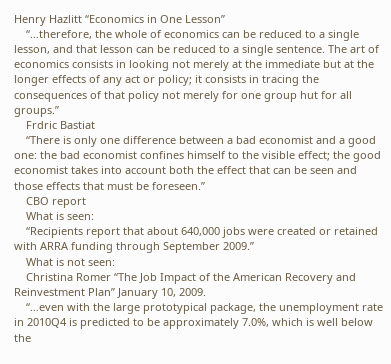Henry Hazlitt “Economics in One Lesson”
    “…therefore, the whole of economics can be reduced to a single lesson, and that lesson can be reduced to a single sentence. The art of economics consists in looking not merely at the immediate but at the longer effects of any act or policy; it consists in tracing the consequences of that policy not merely for one group hut for all groups.”
    Frdric Bastiat
    “There is only one difference between a bad economist and a good one: the bad economist confines himself to the visible effect; the good economist takes into account both the effect that can be seen and those effects that must be foreseen.”
    CBO report
    What is seen:
    “Recipients report that about 640,000 jobs were created or retained with ARRA funding through September 2009.”
    What is not seen:
    Christina Romer “The Job Impact of the American Recovery and Reinvestment Plan” January 10, 2009.
    “…even with the large prototypical package, the unemployment rate in 2010Q4 is predicted to be approximately 7.0%, which is well below the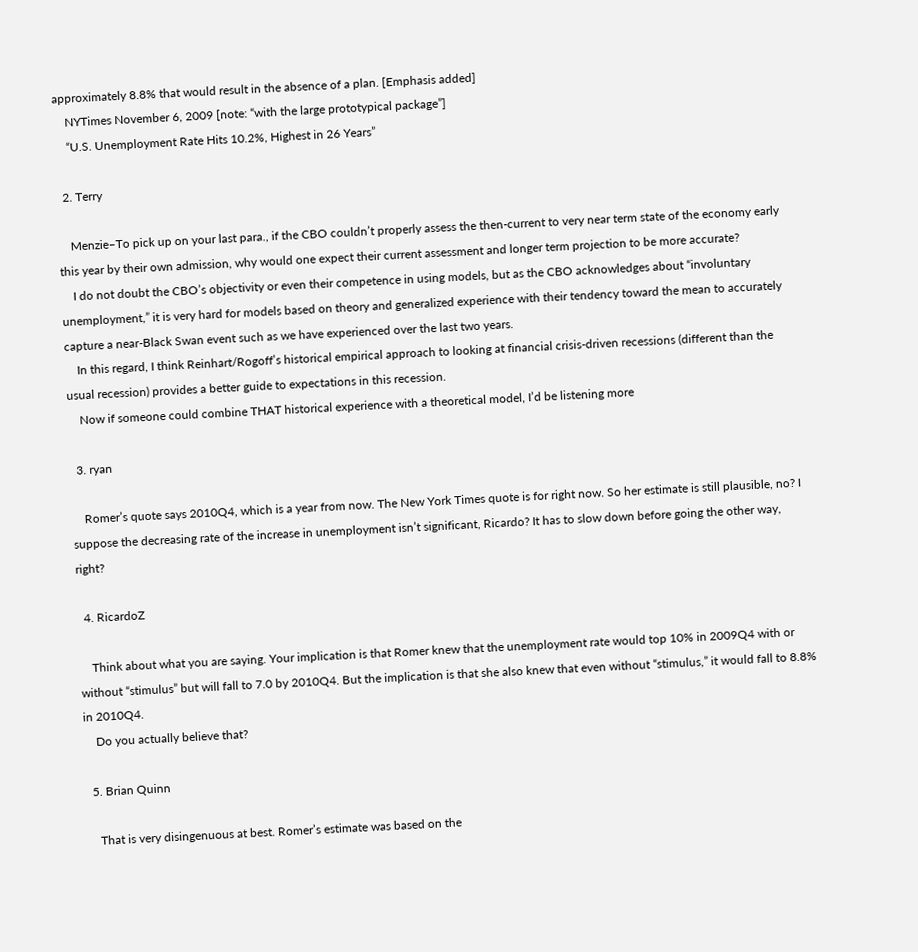approximately 8.8% that would result in the absence of a plan. [Emphasis added]
    NYTimes November 6, 2009 [note: “with the large prototypical package”]
    “U.S. Unemployment Rate Hits 10.2%, Highest in 26 Years”

  2. Terry

    Menzie–To pick up on your last para., if the CBO couldn’t properly assess the then-current to very near term state of the economy early this year by their own admission, why would one expect their current assessment and longer term projection to be more accurate?
    I do not doubt the CBO’s objectivity or even their competence in using models, but as the CBO acknowledges about “involuntary unemployment,” it is very hard for models based on theory and generalized experience with their tendency toward the mean to accurately capture a near-Black Swan event such as we have experienced over the last two years.
    In this regard, I think Reinhart/Rogoff’s historical empirical approach to looking at financial crisis-driven recessions (different than the usual recession) provides a better guide to expectations in this recession.
    Now if someone could combine THAT historical experience with a theoretical model, I’d be listening more

  3. ryan

    Romer’s quote says 2010Q4, which is a year from now. The New York Times quote is for right now. So her estimate is still plausible, no? I suppose the decreasing rate of the increase in unemployment isn’t significant, Ricardo? It has to slow down before going the other way, right?

  4. RicardoZ

    Think about what you are saying. Your implication is that Romer knew that the unemployment rate would top 10% in 2009Q4 with or without “stimulus” but will fall to 7.0 by 2010Q4. But the implication is that she also knew that even without “stimulus,” it would fall to 8.8% in 2010Q4.
    Do you actually believe that?

  5. Brian Quinn

    That is very disingenuous at best. Romer’s estimate was based on the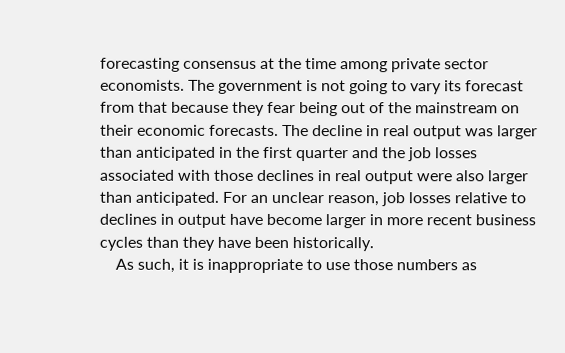forecasting consensus at the time among private sector economists. The government is not going to vary its forecast from that because they fear being out of the mainstream on their economic forecasts. The decline in real output was larger than anticipated in the first quarter and the job losses associated with those declines in real output were also larger than anticipated. For an unclear reason, job losses relative to declines in output have become larger in more recent business cycles than they have been historically.
    As such, it is inappropriate to use those numbers as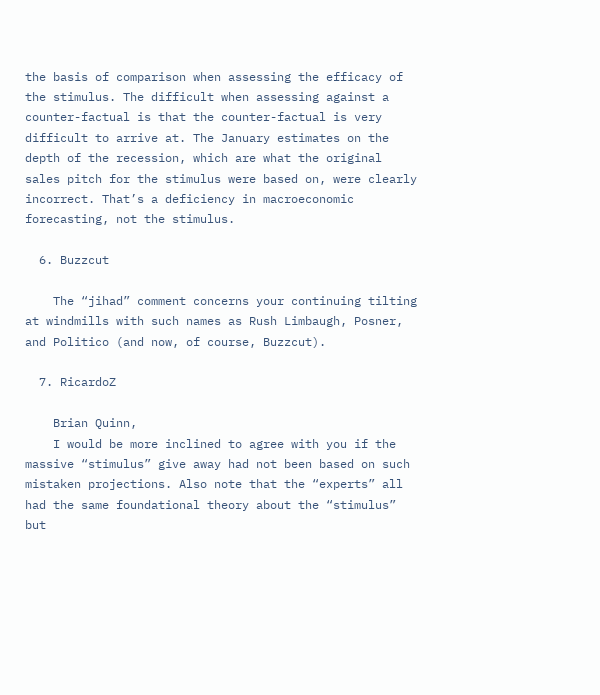the basis of comparison when assessing the efficacy of the stimulus. The difficult when assessing against a counter-factual is that the counter-factual is very difficult to arrive at. The January estimates on the depth of the recession, which are what the original sales pitch for the stimulus were based on, were clearly incorrect. That’s a deficiency in macroeconomic forecasting, not the stimulus.

  6. Buzzcut

    The “jihad” comment concerns your continuing tilting at windmills with such names as Rush Limbaugh, Posner, and Politico (and now, of course, Buzzcut).

  7. RicardoZ

    Brian Quinn,
    I would be more inclined to agree with you if the massive “stimulus” give away had not been based on such mistaken projections. Also note that the “experts” all had the same foundational theory about the “stimulus” but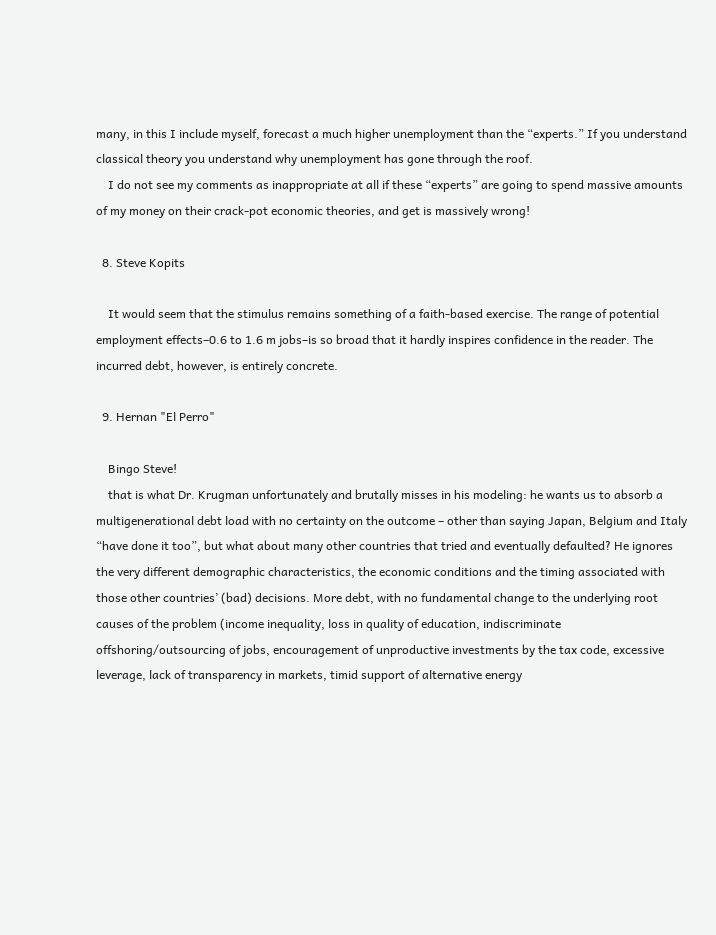many, in this I include myself, forecast a much higher unemployment than the “experts.” If you understand classical theory you understand why unemployment has gone through the roof.
    I do not see my comments as inappropriate at all if these “experts” are going to spend massive amounts of my money on their crack-pot economic theories, and get is massively wrong!

  8. Steve Kopits

    It would seem that the stimulus remains something of a faith-based exercise. The range of potential employment effects–0.6 to 1.6 m jobs–is so broad that it hardly inspires confidence in the reader. The incurred debt, however, is entirely concrete.

  9. Hernan "El Perro"

    Bingo Steve!
    that is what Dr. Krugman unfortunately and brutally misses in his modeling: he wants us to absorb a multigenerational debt load with no certainty on the outcome – other than saying Japan, Belgium and Italy “have done it too”, but what about many other countries that tried and eventually defaulted? He ignores the very different demographic characteristics, the economic conditions and the timing associated with those other countries’ (bad) decisions. More debt, with no fundamental change to the underlying root causes of the problem (income inequality, loss in quality of education, indiscriminate offshoring/outsourcing of jobs, encouragement of unproductive investments by the tax code, excessive leverage, lack of transparency in markets, timid support of alternative energy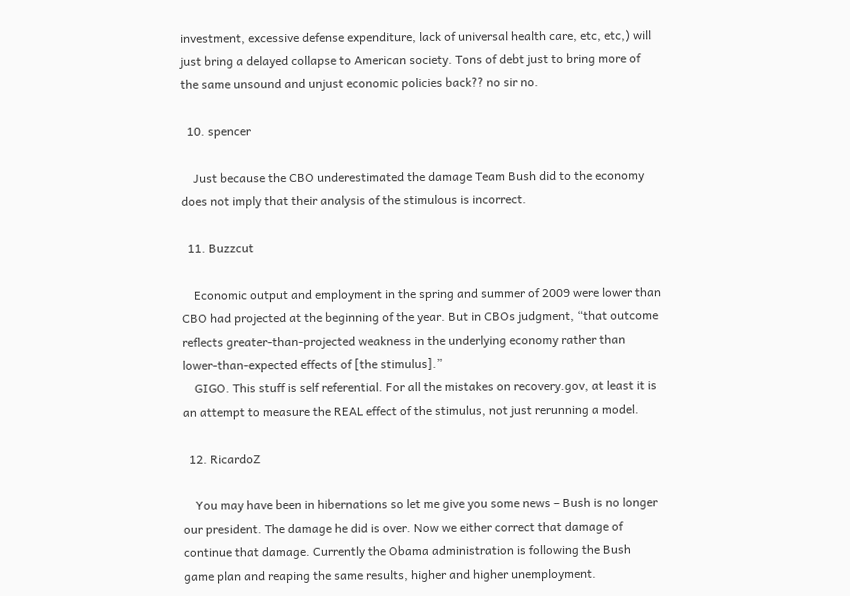investment, excessive defense expenditure, lack of universal health care, etc, etc,) will just bring a delayed collapse to American society. Tons of debt just to bring more of the same unsound and unjust economic policies back?? no sir no.

  10. spencer

    Just because the CBO underestimated the damage Team Bush did to the economy does not imply that their analysis of the stimulous is incorrect.

  11. Buzzcut

    Economic output and employment in the spring and summer of 2009 were lower than CBO had projected at the beginning of the year. But in CBOs judgment, “that outcome reflects greater-than-projected weakness in the underlying economy rather than lower-than-expected effects of [the stimulus].”
    GIGO. This stuff is self referential. For all the mistakes on recovery.gov, at least it is an attempt to measure the REAL effect of the stimulus, not just rerunning a model.

  12. RicardoZ

    You may have been in hibernations so let me give you some news – Bush is no longer our president. The damage he did is over. Now we either correct that damage of continue that damage. Currently the Obama administration is following the Bush game plan and reaping the same results, higher and higher unemployment.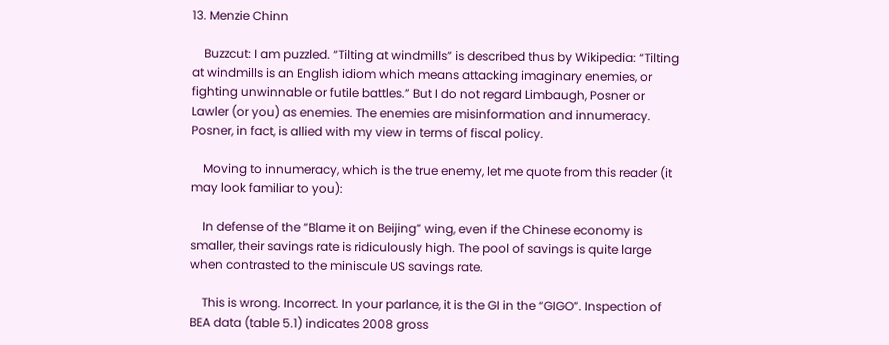13. Menzie Chinn

    Buzzcut: I am puzzled. “Tilting at windmills” is described thus by Wikipedia: “Tilting at windmills is an English idiom which means attacking imaginary enemies, or fighting unwinnable or futile battles.” But I do not regard Limbaugh, Posner or Lawler (or you) as enemies. The enemies are misinformation and innumeracy. Posner, in fact, is allied with my view in terms of fiscal policy.

    Moving to innumeracy, which is the true enemy, let me quote from this reader (it may look familiar to you):

    In defense of the “Blame it on Beijing” wing, even if the Chinese economy is smaller, their savings rate is ridiculously high. The pool of savings is quite large when contrasted to the miniscule US savings rate.

    This is wrong. Incorrect. In your parlance, it is the GI in the “GIGO”. Inspection of BEA data (table 5.1) indicates 2008 gross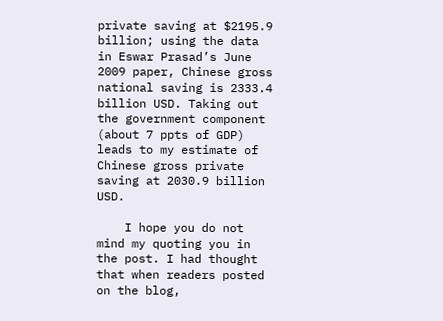private saving at $2195.9 billion; using the data in Eswar Prasad’s June 2009 paper, Chinese gross national saving is 2333.4 billion USD. Taking out the government component (about 7 ppts of GDP) leads to my estimate of Chinese gross private saving at 2030.9 billion USD.

    I hope you do not mind my quoting you in the post. I had thought that when readers posted on the blog,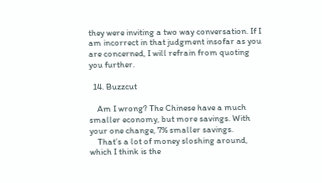they were inviting a two way conversation. If I am incorrect in that judgment insofar as you are concerned, I will refrain from quoting you further.

  14. Buzzcut

    Am I wrong? The Chinese have a much smaller economy, but more savings. With your one change, 7% smaller savings.
    That’s a lot of money sloshing around, which I think is the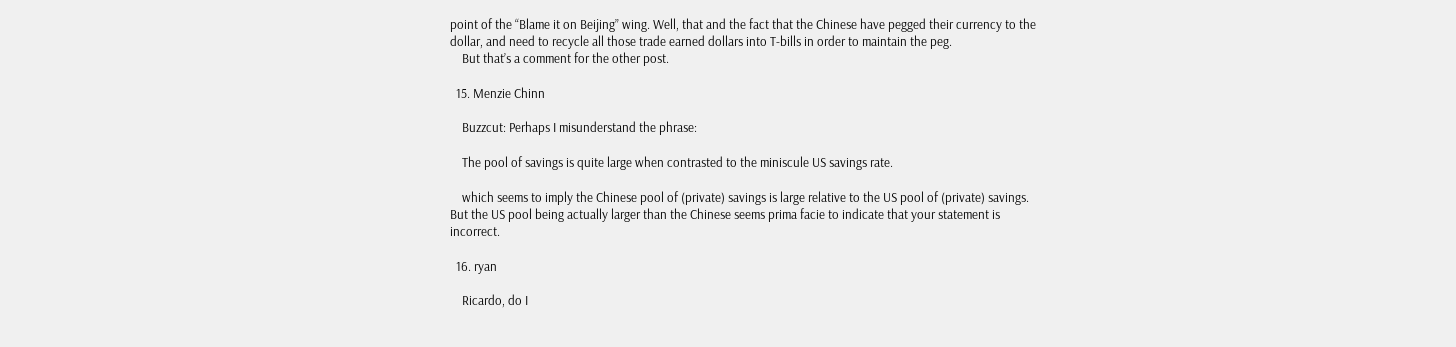point of the “Blame it on Beijing” wing. Well, that and the fact that the Chinese have pegged their currency to the dollar, and need to recycle all those trade earned dollars into T-bills in order to maintain the peg.
    But that’s a comment for the other post.

  15. Menzie Chinn

    Buzzcut: Perhaps I misunderstand the phrase:

    The pool of savings is quite large when contrasted to the miniscule US savings rate.

    which seems to imply the Chinese pool of (private) savings is large relative to the US pool of (private) savings. But the US pool being actually larger than the Chinese seems prima facie to indicate that your statement is incorrect.

  16. ryan

    Ricardo, do I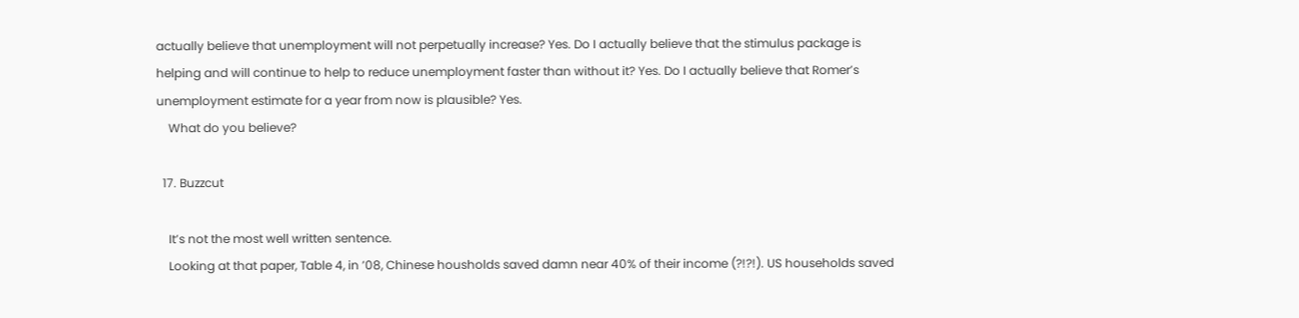actually believe that unemployment will not perpetually increase? Yes. Do I actually believe that the stimulus package is helping and will continue to help to reduce unemployment faster than without it? Yes. Do I actually believe that Romer’s unemployment estimate for a year from now is plausible? Yes.
    What do you believe?

  17. Buzzcut

    It’s not the most well written sentence.
    Looking at that paper, Table 4, in ’08, Chinese housholds saved damn near 40% of their income (?!?!). US households saved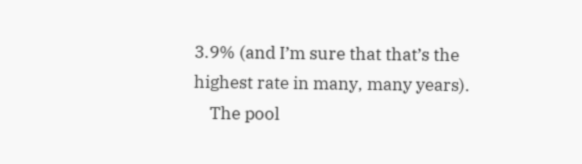3.9% (and I’m sure that that’s the highest rate in many, many years).
    The pool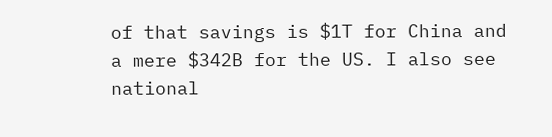of that savings is $1T for China and a mere $342B for the US. I also see national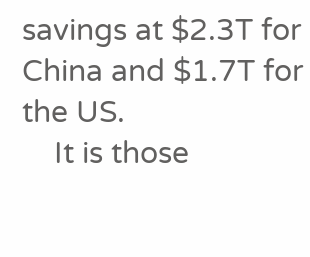savings at $2.3T for China and $1.7T for the US.
    It is those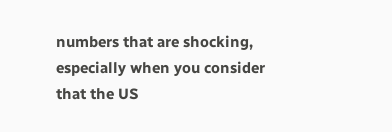numbers that are shocking, especially when you consider that the US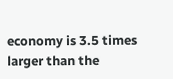economy is 3.5 times larger than the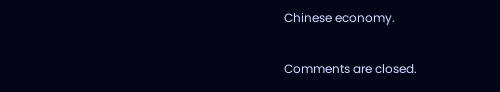Chinese economy.

Comments are closed.